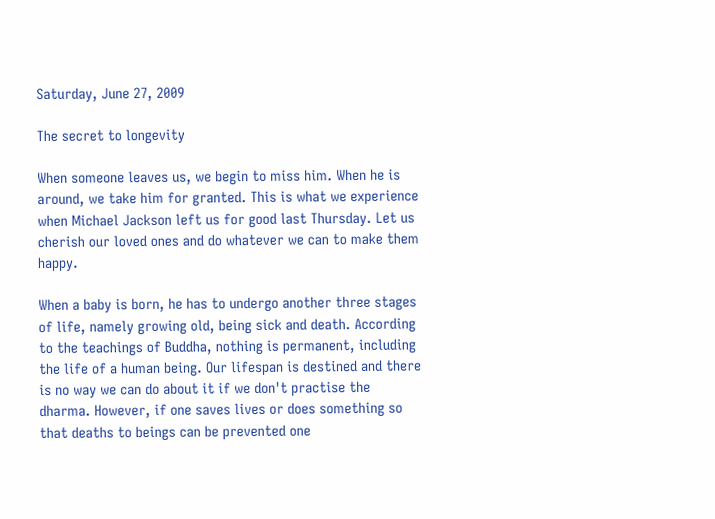Saturday, June 27, 2009

The secret to longevity

When someone leaves us, we begin to miss him. When he is around, we take him for granted. This is what we experience when Michael Jackson left us for good last Thursday. Let us cherish our loved ones and do whatever we can to make them happy.

When a baby is born, he has to undergo another three stages of life, namely growing old, being sick and death. According to the teachings of Buddha, nothing is permanent, including the life of a human being. Our lifespan is destined and there is no way we can do about it if we don't practise the dharma. However, if one saves lives or does something so that deaths to beings can be prevented one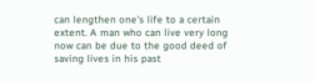can lengthen one's life to a certain extent. A man who can live very long now can be due to the good deed of saving lives in his past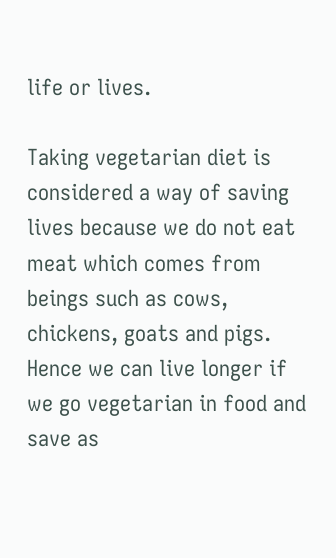life or lives.

Taking vegetarian diet is considered a way of saving lives because we do not eat meat which comes from beings such as cows, chickens, goats and pigs. Hence we can live longer if we go vegetarian in food and save as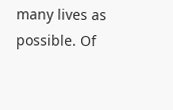many lives as possible. Of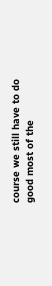course we still have to do good most of the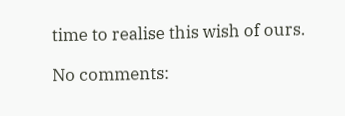time to realise this wish of ours.

No comments: